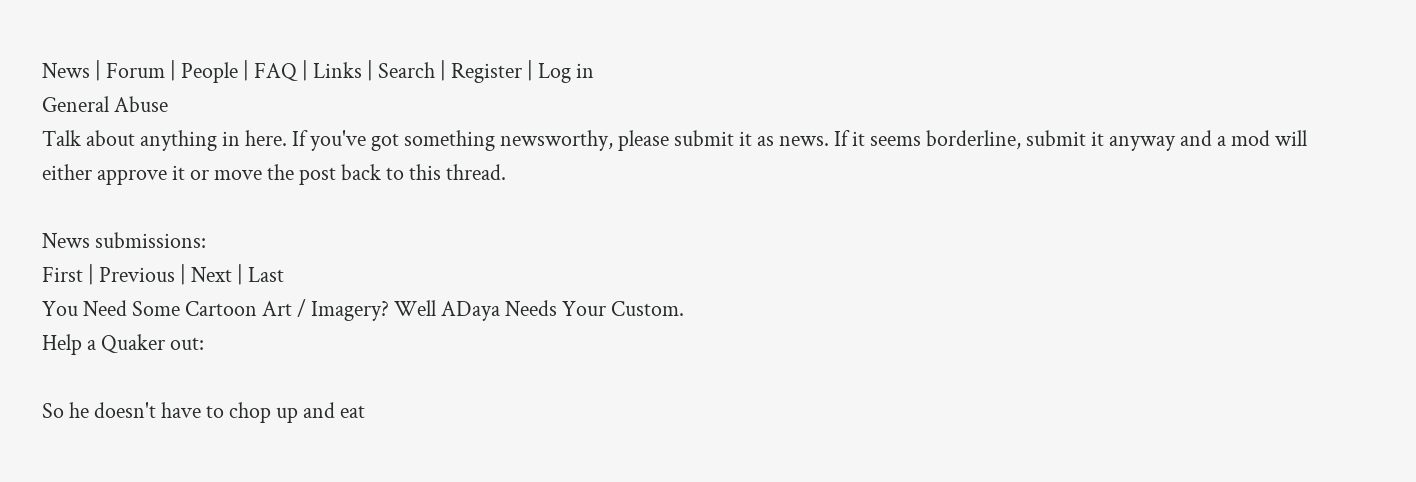News | Forum | People | FAQ | Links | Search | Register | Log in
General Abuse
Talk about anything in here. If you've got something newsworthy, please submit it as news. If it seems borderline, submit it anyway and a mod will either approve it or move the post back to this thread.

News submissions:
First | Previous | Next | Last
You Need Some Cartoon Art / Imagery? Well ADaya Needs Your Custom.
Help a Quaker out:

So he doesn't have to chop up and eat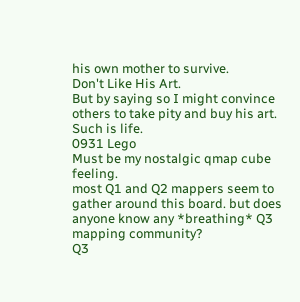his own mother to survive.
Don't Like His Art.
But by saying so I might convince others to take pity and buy his art. Such is life.
0931 Lego
Must be my nostalgic qmap cube feeling.
most Q1 and Q2 mappers seem to gather around this board. but does anyone know any *breathing* Q3 mapping community?
Q3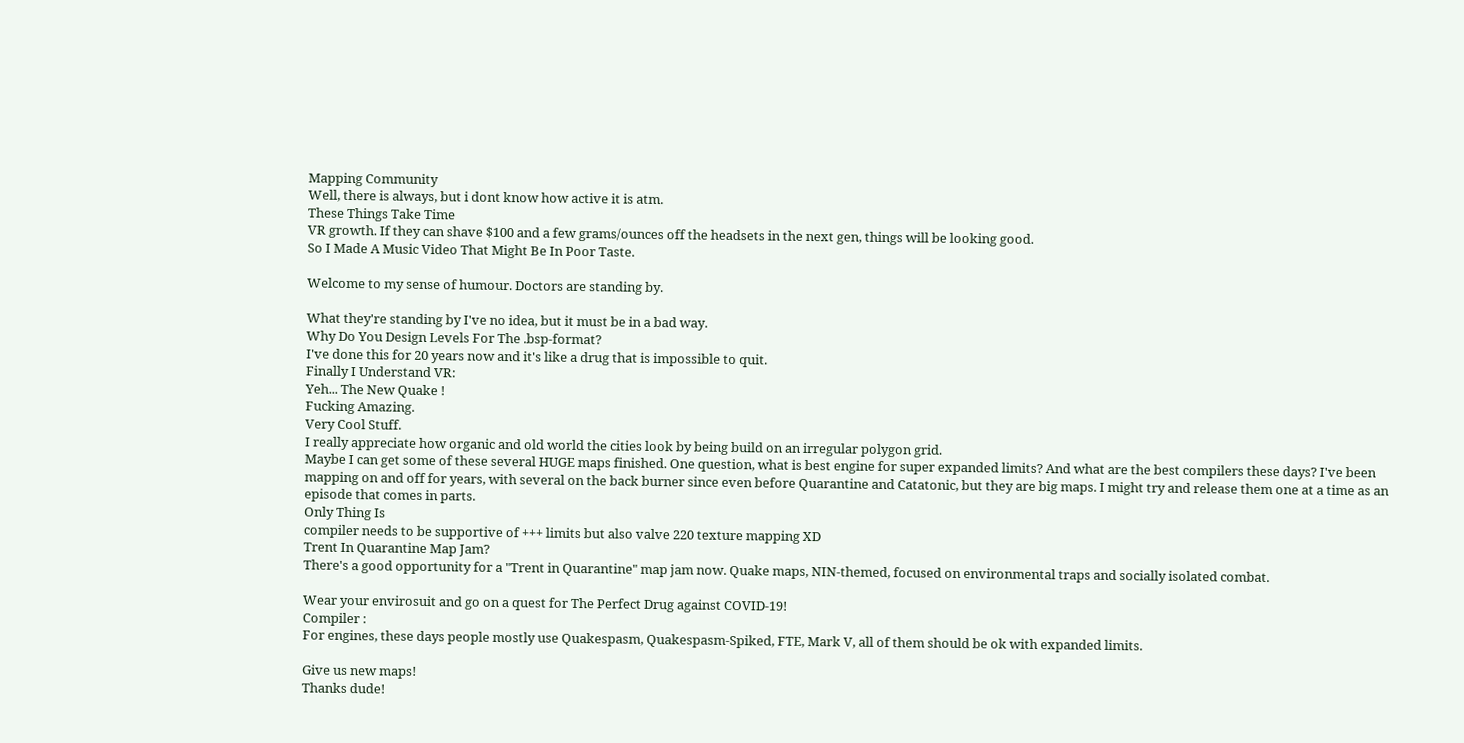Mapping Community
Well, there is always, but i dont know how active it is atm.
These Things Take Time
VR growth. If they can shave $100 and a few grams/ounces off the headsets in the next gen, things will be looking good.
So I Made A Music Video That Might Be In Poor Taste.

Welcome to my sense of humour. Doctors are standing by.

What they're standing by I've no idea, but it must be in a bad way.
Why Do You Design Levels For The .bsp-format?
I've done this for 20 years now and it's like a drug that is impossible to quit.
Finally I Understand VR:
Yeh... The New Quake !
Fucking Amazing.
Very Cool Stuff.
I really appreciate how organic and old world the cities look by being build on an irregular polygon grid.
Maybe I can get some of these several HUGE maps finished. One question, what is best engine for super expanded limits? And what are the best compilers these days? I've been mapping on and off for years, with several on the back burner since even before Quarantine and Catatonic, but they are big maps. I might try and release them one at a time as an episode that comes in parts.
Only Thing Is
compiler needs to be supportive of +++ limits but also valve 220 texture mapping XD
Trent In Quarantine Map Jam?
There's a good opportunity for a "Trent in Quarantine" map jam now. Quake maps, NIN-themed, focused on environmental traps and socially isolated combat.

Wear your envirosuit and go on a quest for The Perfect Drug against COVID-19!
Compiler :
For engines, these days people mostly use Quakespasm, Quakespasm-Spiked, FTE, Mark V, all of them should be ok with expanded limits.

Give us new maps!
Thanks dude!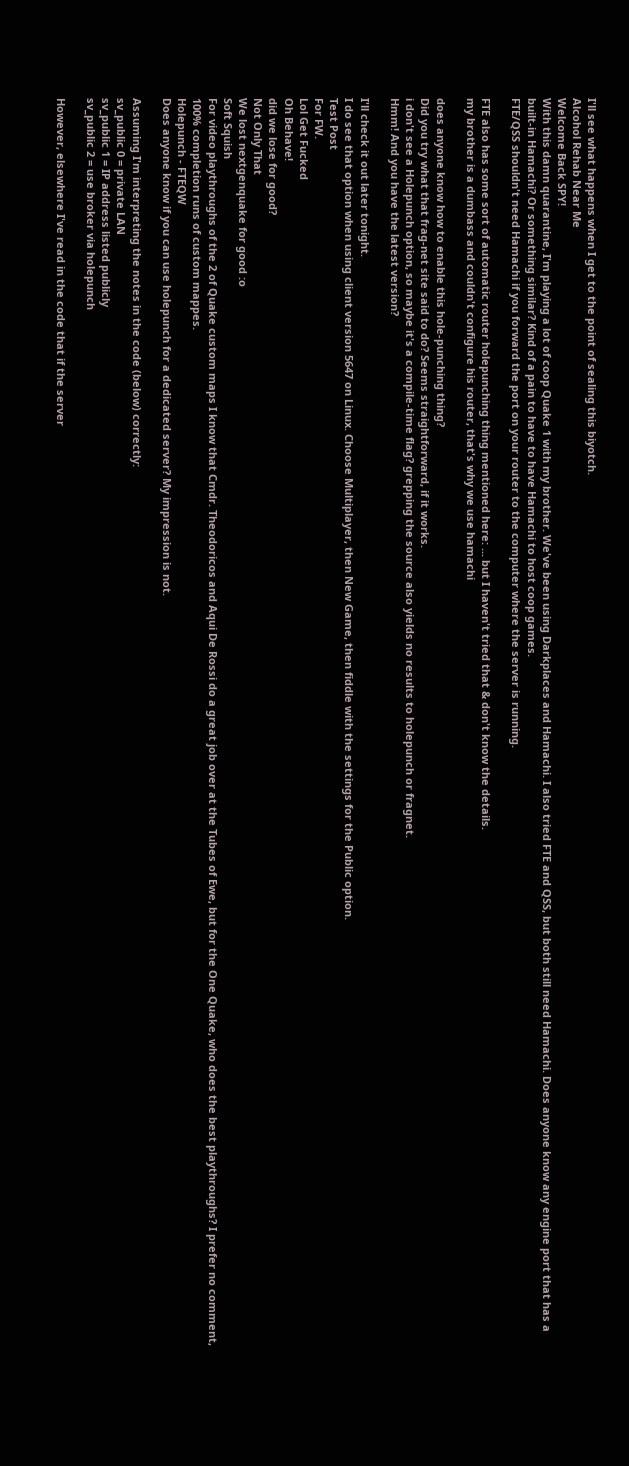I'll see what happens when I get to the point of sealing this biyotch.
Alcohol Rehab Near Me
Welcome Back SPY!
With this damn quarantine, I'm playing a lot of coop Quake 1 with my brother. We've been using Darkplaces and Hamachi. I also tried FTE and QSS, but both still need Hamachi. Does anyone know any engine port that has a built-in Hamachi? Or something similar? Kind of a pain to have to have Hamachi to host coop games.
FTE/QSS shouldn't need Hamachi if you forward the port on your router to the computer where the server is running.

FTE also has some sort of automatic router holepunching thing mentioned here: ... but I haven't tried that & don't know the details.
my brother is a dumbass and couldn't configure his router, that's why we use hamachi

does anyone know how to enable this hole-punching thing?
Did you try what that frag-net site said to do? Seems straightforward, if it works.
i don't see a Holepunch option, so maybe it's a compile-time flag? grepping the source also yields no results to holepunch or fragnet.
Hmm! And you have the latest version?

I'll check it out later tonight.
I do see that option when using client version 5647 on Linux. Choose Multiplayer, then New Game, then fiddle with the settings for the Public option.
Test Post
For FW.
Lol Get Fucked
Oh Behave!
did we lose for good?
Not Only That
We lost nextgenquake for good :o
Soft Squish
For video playthroughs of the 2 of Quake custom maps I know that Cmdr. Theodoricos and Aqui De Rossi do a great job over at the Tubes of Ewe, but for the One Quake, who does the best playthroughs? I prefer no comment, 100% completion runs of custom mappes.
Holepunch - FTEQW
Does anyone know if you can use holepunch for a dedicated server? My impression is not.

Assuming I'm interpreting the notes in the code (below) correctly:
sv_public 0 = private LAN
sv_public 1 = IP address listed publicly
sv_public 2 = use broker via holepunch

However, elsewhere I've read in the code that if the server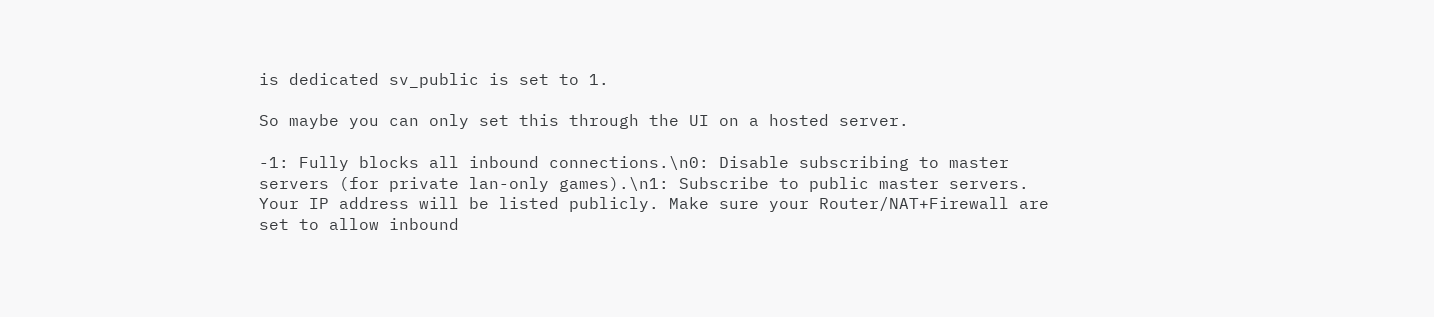is dedicated sv_public is set to 1.

So maybe you can only set this through the UI on a hosted server.

-1: Fully blocks all inbound connections.\n0: Disable subscribing to master servers (for private lan-only games).\n1: Subscribe to public master servers. Your IP address will be listed publicly. Make sure your Router/NAT+Firewall are set to allow inbound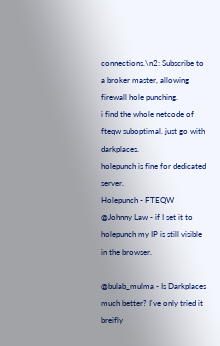connections.\n2: Subscribe to a broker master, allowing firewall hole punching.
i find the whole netcode of fteqw suboptimal. just go with darkplaces.
holepunch is fine for dedicated server.
Holepunch - FTEQW
@Johnny Law - if I set it to holepunch my IP is still visible in the browser.

@bulab_mulma - Is Darkplaces much better? I've only tried it breifly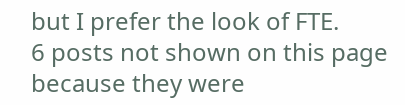but I prefer the look of FTE.
6 posts not shown on this page because they were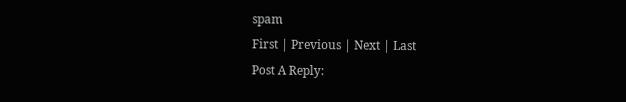spam
First | Previous | Next | Last
Post A Reply: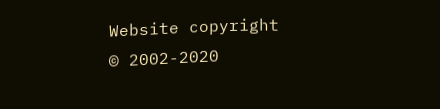Website copyright © 2002-2020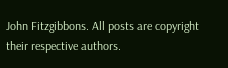John Fitzgibbons. All posts are copyright their respective authors.